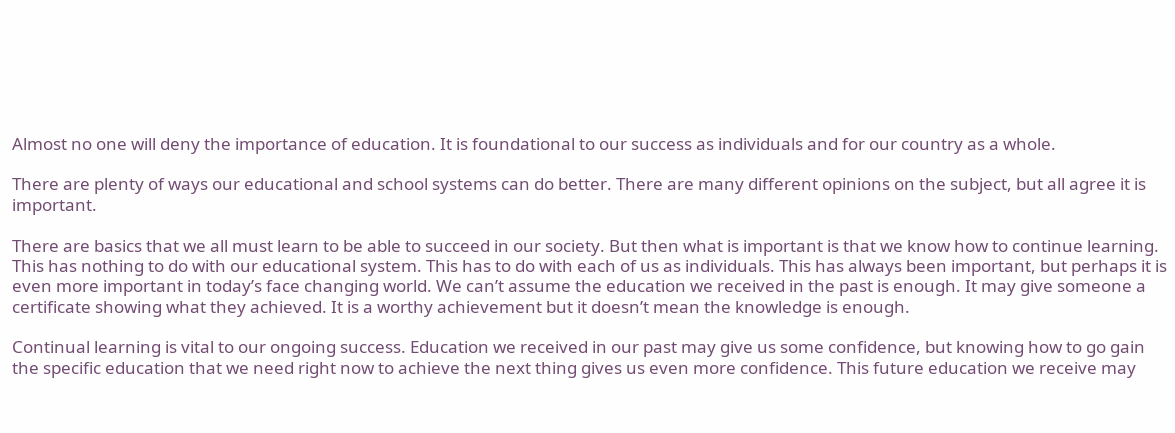Almost no one will deny the importance of education. It is foundational to our success as individuals and for our country as a whole.

There are plenty of ways our educational and school systems can do better. There are many different opinions on the subject, but all agree it is important.

There are basics that we all must learn to be able to succeed in our society. But then what is important is that we know how to continue learning. This has nothing to do with our educational system. This has to do with each of us as individuals. This has always been important, but perhaps it is even more important in today’s face changing world. We can’t assume the education we received in the past is enough. It may give someone a certificate showing what they achieved. It is a worthy achievement but it doesn’t mean the knowledge is enough.

Continual learning is vital to our ongoing success. Education we received in our past may give us some confidence, but knowing how to go gain the specific education that we need right now to achieve the next thing gives us even more confidence. This future education we receive may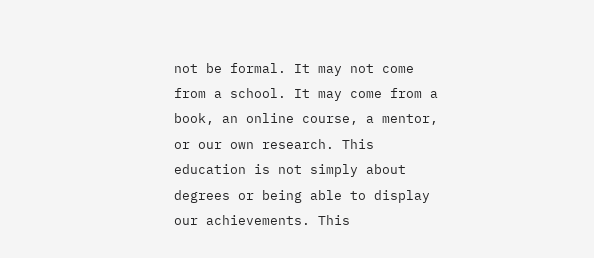not be formal. It may not come from a school. It may come from a book, an online course, a mentor, or our own research. This education is not simply about degrees or being able to display our achievements. This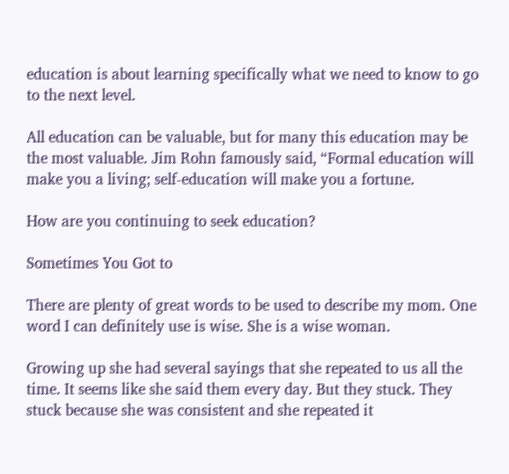education is about learning specifically what we need to know to go to the next level.

All education can be valuable, but for many this education may be the most valuable. Jim Rohn famously said, “Formal education will make you a living; self-education will make you a fortune.

How are you continuing to seek education?

Sometimes You Got to

There are plenty of great words to be used to describe my mom. One word I can definitely use is wise. She is a wise woman.

Growing up she had several sayings that she repeated to us all the time. It seems like she said them every day. But they stuck. They stuck because she was consistent and she repeated it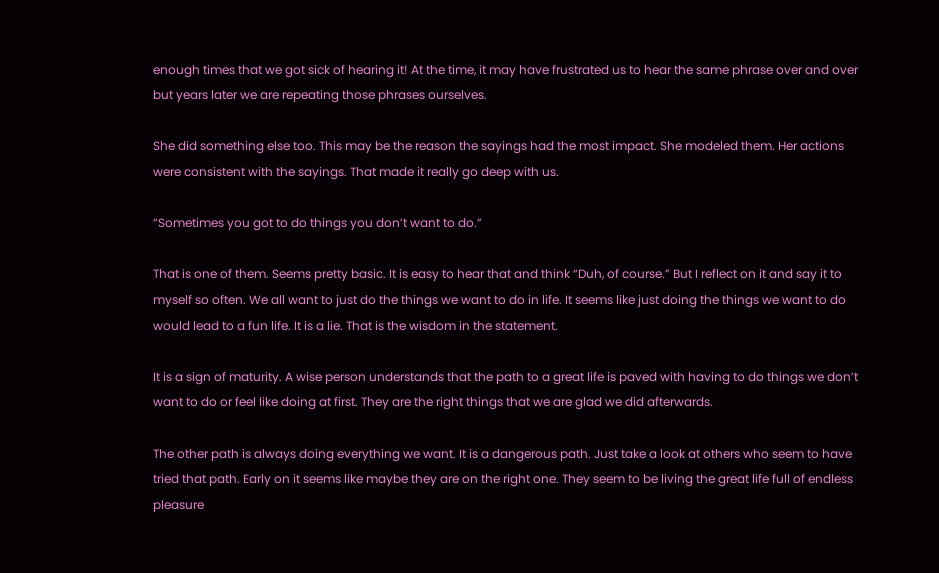enough times that we got sick of hearing it! At the time, it may have frustrated us to hear the same phrase over and over but years later we are repeating those phrases ourselves.

She did something else too. This may be the reason the sayings had the most impact. She modeled them. Her actions were consistent with the sayings. That made it really go deep with us.

“Sometimes you got to do things you don’t want to do.”

That is one of them. Seems pretty basic. It is easy to hear that and think “Duh, of course.” But I reflect on it and say it to myself so often. We all want to just do the things we want to do in life. It seems like just doing the things we want to do would lead to a fun life. It is a lie. That is the wisdom in the statement.

It is a sign of maturity. A wise person understands that the path to a great life is paved with having to do things we don’t want to do or feel like doing at first. They are the right things that we are glad we did afterwards.

The other path is always doing everything we want. It is a dangerous path. Just take a look at others who seem to have tried that path. Early on it seems like maybe they are on the right one. They seem to be living the great life full of endless pleasure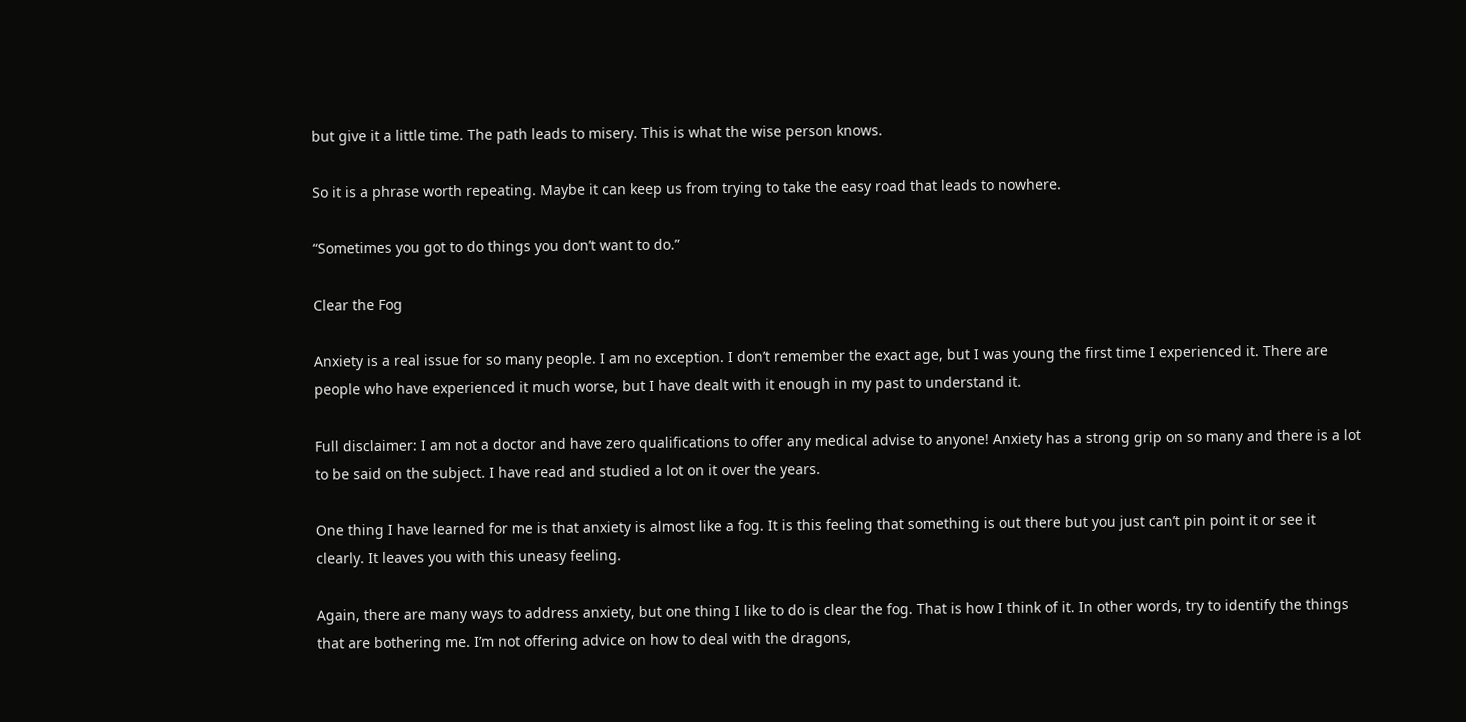but give it a little time. The path leads to misery. This is what the wise person knows.

So it is a phrase worth repeating. Maybe it can keep us from trying to take the easy road that leads to nowhere.

“Sometimes you got to do things you don’t want to do.”

Clear the Fog

Anxiety is a real issue for so many people. I am no exception. I don’t remember the exact age, but I was young the first time I experienced it. There are people who have experienced it much worse, but I have dealt with it enough in my past to understand it.

Full disclaimer: I am not a doctor and have zero qualifications to offer any medical advise to anyone! Anxiety has a strong grip on so many and there is a lot to be said on the subject. I have read and studied a lot on it over the years.

One thing I have learned for me is that anxiety is almost like a fog. It is this feeling that something is out there but you just can’t pin point it or see it clearly. It leaves you with this uneasy feeling.

Again, there are many ways to address anxiety, but one thing I like to do is clear the fog. That is how I think of it. In other words, try to identify the things that are bothering me. I’m not offering advice on how to deal with the dragons,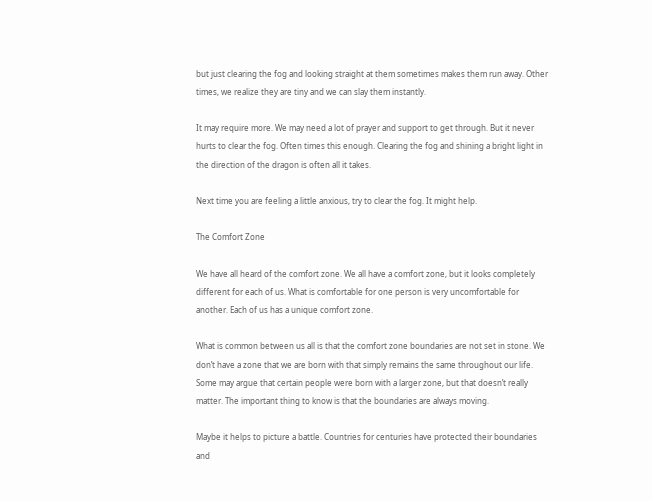but just clearing the fog and looking straight at them sometimes makes them run away. Other times, we realize they are tiny and we can slay them instantly.

It may require more. We may need a lot of prayer and support to get through. But it never hurts to clear the fog. Often times this enough. Clearing the fog and shining a bright light in the direction of the dragon is often all it takes.

Next time you are feeling a little anxious, try to clear the fog. It might help.

The Comfort Zone

We have all heard of the comfort zone. We all have a comfort zone, but it looks completely different for each of us. What is comfortable for one person is very uncomfortable for another. Each of us has a unique comfort zone.

What is common between us all is that the comfort zone boundaries are not set in stone. We don’t have a zone that we are born with that simply remains the same throughout our life. Some may argue that certain people were born with a larger zone, but that doesn’t really matter. The important thing to know is that the boundaries are always moving.

Maybe it helps to picture a battle. Countries for centuries have protected their boundaries and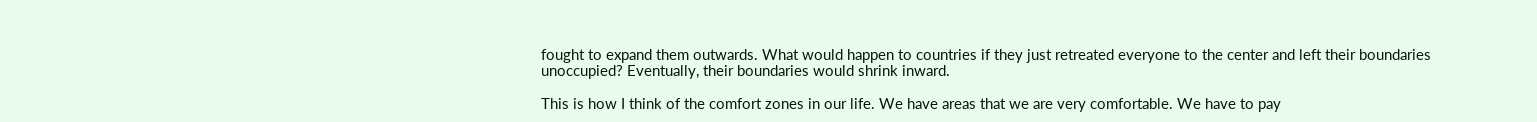fought to expand them outwards. What would happen to countries if they just retreated everyone to the center and left their boundaries unoccupied? Eventually, their boundaries would shrink inward.

This is how I think of the comfort zones in our life. We have areas that we are very comfortable. We have to pay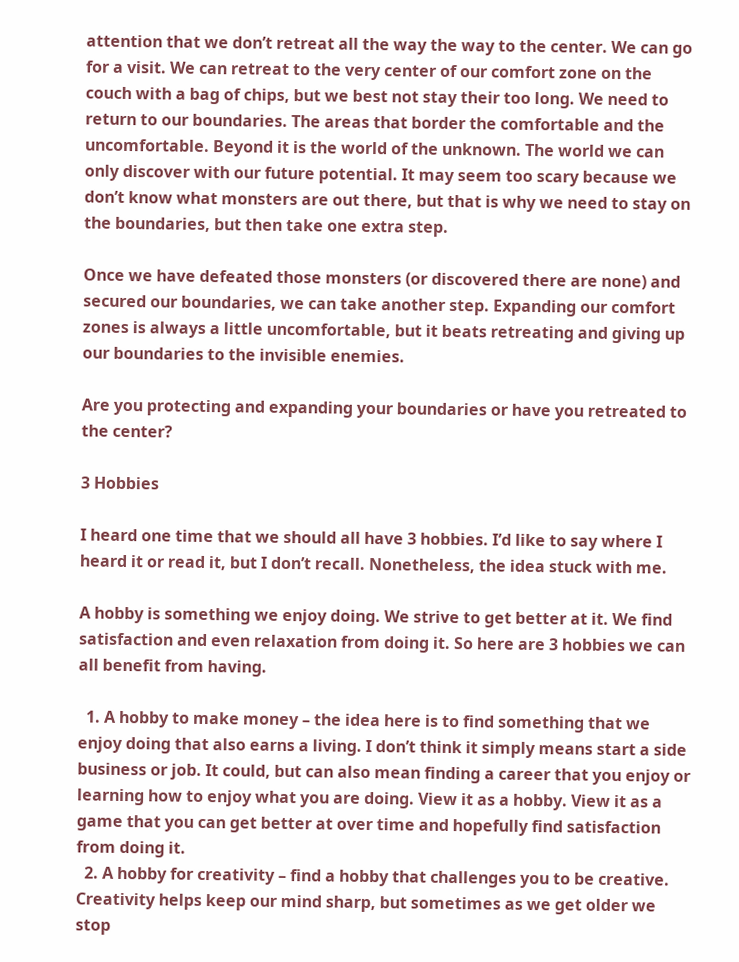attention that we don’t retreat all the way the way to the center. We can go for a visit. We can retreat to the very center of our comfort zone on the couch with a bag of chips, but we best not stay their too long. We need to return to our boundaries. The areas that border the comfortable and the uncomfortable. Beyond it is the world of the unknown. The world we can only discover with our future potential. It may seem too scary because we don’t know what monsters are out there, but that is why we need to stay on the boundaries, but then take one extra step.

Once we have defeated those monsters (or discovered there are none) and secured our boundaries, we can take another step. Expanding our comfort zones is always a little uncomfortable, but it beats retreating and giving up our boundaries to the invisible enemies.

Are you protecting and expanding your boundaries or have you retreated to the center?

3 Hobbies

I heard one time that we should all have 3 hobbies. I’d like to say where I heard it or read it, but I don’t recall. Nonetheless, the idea stuck with me.

A hobby is something we enjoy doing. We strive to get better at it. We find satisfaction and even relaxation from doing it. So here are 3 hobbies we can all benefit from having.

  1. A hobby to make money – the idea here is to find something that we enjoy doing that also earns a living. I don’t think it simply means start a side business or job. It could, but can also mean finding a career that you enjoy or learning how to enjoy what you are doing. View it as a hobby. View it as a game that you can get better at over time and hopefully find satisfaction from doing it.
  2. A hobby for creativity – find a hobby that challenges you to be creative. Creativity helps keep our mind sharp, but sometimes as we get older we stop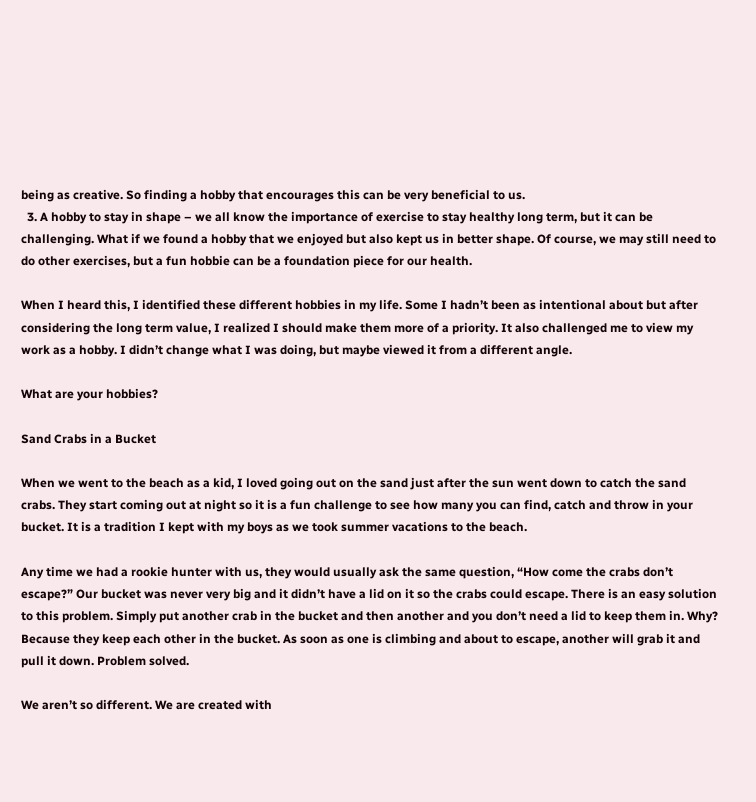being as creative. So finding a hobby that encourages this can be very beneficial to us.
  3. A hobby to stay in shape – we all know the importance of exercise to stay healthy long term, but it can be challenging. What if we found a hobby that we enjoyed but also kept us in better shape. Of course, we may still need to do other exercises, but a fun hobbie can be a foundation piece for our health.

When I heard this, I identified these different hobbies in my life. Some I hadn’t been as intentional about but after considering the long term value, I realized I should make them more of a priority. It also challenged me to view my work as a hobby. I didn’t change what I was doing, but maybe viewed it from a different angle.

What are your hobbies?

Sand Crabs in a Bucket

When we went to the beach as a kid, I loved going out on the sand just after the sun went down to catch the sand crabs. They start coming out at night so it is a fun challenge to see how many you can find, catch and throw in your bucket. It is a tradition I kept with my boys as we took summer vacations to the beach.

Any time we had a rookie hunter with us, they would usually ask the same question, “How come the crabs don’t escape?” Our bucket was never very big and it didn’t have a lid on it so the crabs could escape. There is an easy solution to this problem. Simply put another crab in the bucket and then another and you don’t need a lid to keep them in. Why? Because they keep each other in the bucket. As soon as one is climbing and about to escape, another will grab it and pull it down. Problem solved.

We aren’t so different. We are created with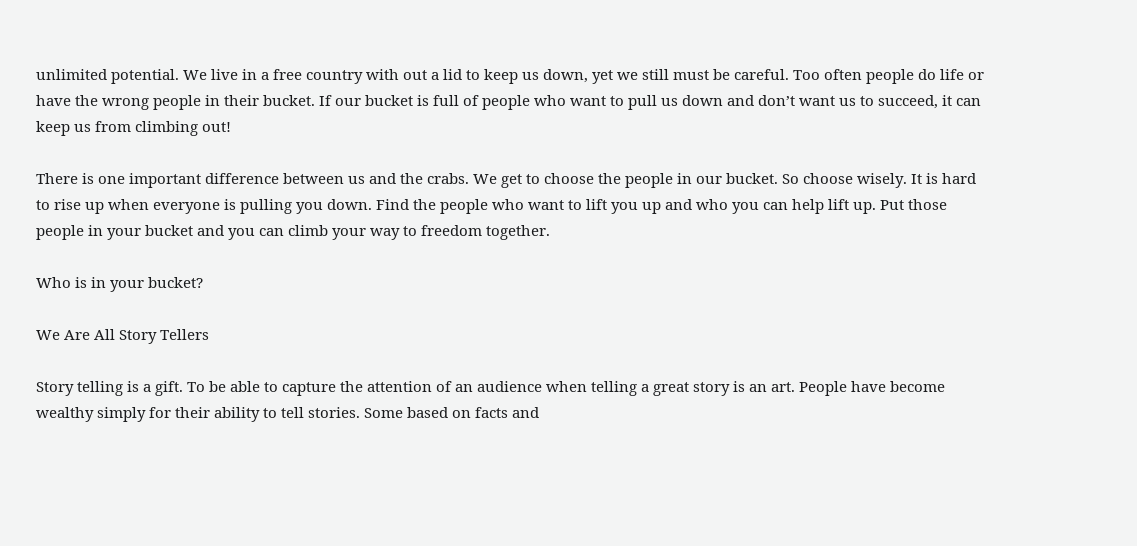unlimited potential. We live in a free country with out a lid to keep us down, yet we still must be careful. Too often people do life or have the wrong people in their bucket. If our bucket is full of people who want to pull us down and don’t want us to succeed, it can keep us from climbing out!

There is one important difference between us and the crabs. We get to choose the people in our bucket. So choose wisely. It is hard to rise up when everyone is pulling you down. Find the people who want to lift you up and who you can help lift up. Put those people in your bucket and you can climb your way to freedom together.

Who is in your bucket?

We Are All Story Tellers

Story telling is a gift. To be able to capture the attention of an audience when telling a great story is an art. People have become wealthy simply for their ability to tell stories. Some based on facts and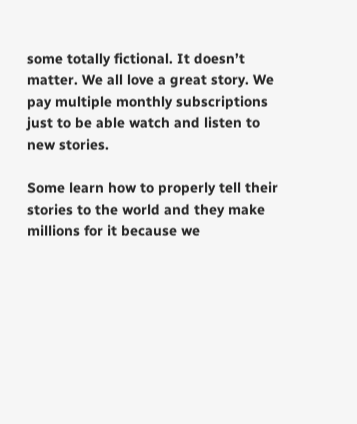some totally fictional. It doesn’t matter. We all love a great story. We pay multiple monthly subscriptions just to be able watch and listen to new stories.

Some learn how to properly tell their stories to the world and they make millions for it because we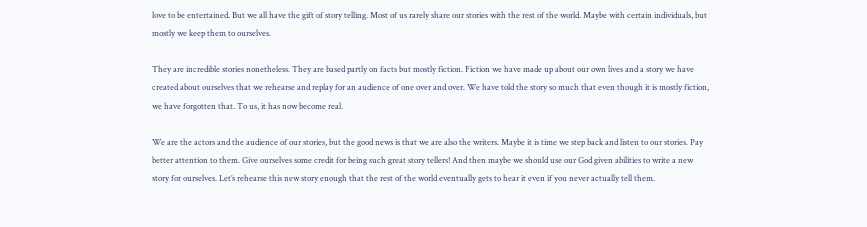love to be entertained. But we all have the gift of story telling. Most of us rarely share our stories with the rest of the world. Maybe with certain individuals, but mostly we keep them to ourselves.

They are incredible stories nonetheless. They are based partly on facts but mostly fiction. Fiction we have made up about our own lives and a story we have created about ourselves that we rehearse and replay for an audience of one over and over. We have told the story so much that even though it is mostly fiction, we have forgotten that. To us, it has now become real.

We are the actors and the audience of our stories, but the good news is that we are also the writers. Maybe it is time we step back and listen to our stories. Pay better attention to them. Give ourselves some credit for being such great story tellers! And then maybe we should use our God given abilities to write a new story for ourselves. Let’s rehearse this new story enough that the rest of the world eventually gets to hear it even if you never actually tell them.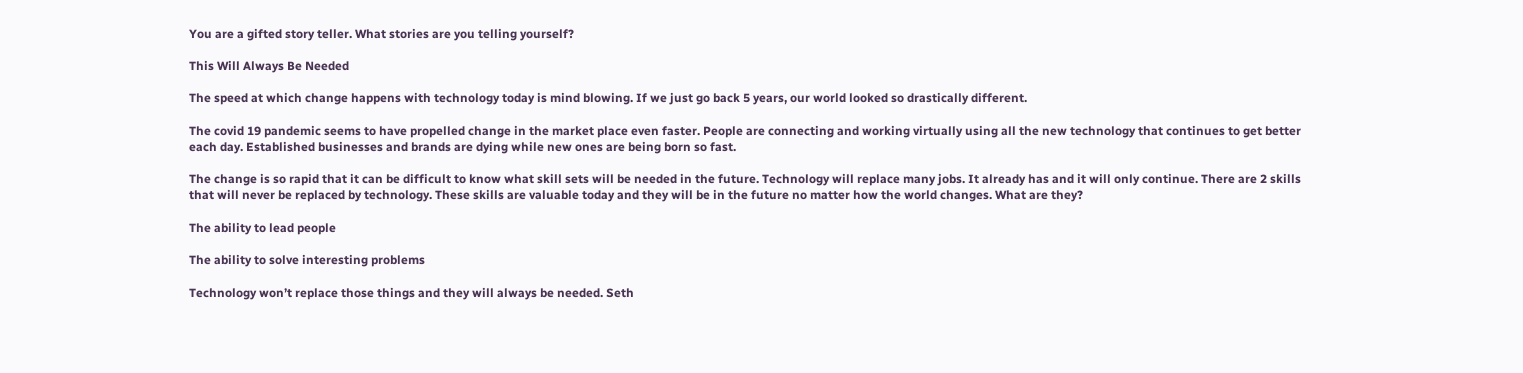You are a gifted story teller. What stories are you telling yourself?

This Will Always Be Needed

The speed at which change happens with technology today is mind blowing. If we just go back 5 years, our world looked so drastically different.

The covid 19 pandemic seems to have propelled change in the market place even faster. People are connecting and working virtually using all the new technology that continues to get better each day. Established businesses and brands are dying while new ones are being born so fast.

The change is so rapid that it can be difficult to know what skill sets will be needed in the future. Technology will replace many jobs. It already has and it will only continue. There are 2 skills that will never be replaced by technology. These skills are valuable today and they will be in the future no matter how the world changes. What are they?

The ability to lead people

The ability to solve interesting problems

Technology won’t replace those things and they will always be needed. Seth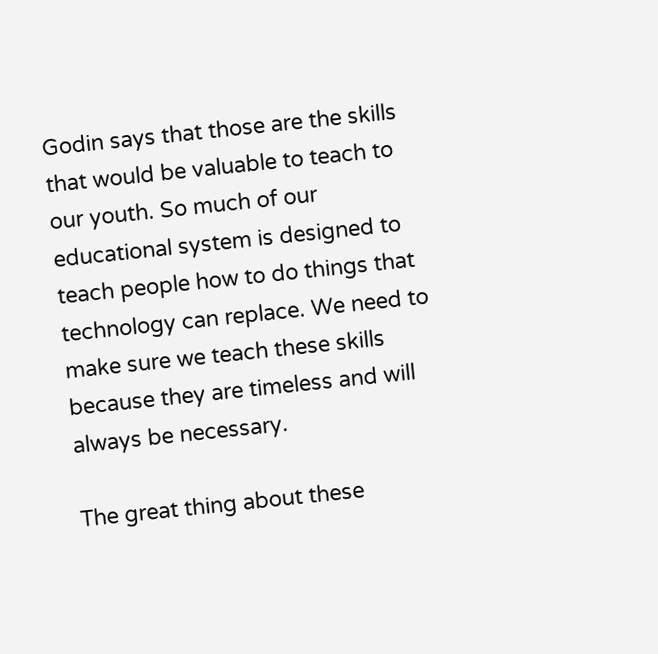Godin says that those are the skills that would be valuable to teach to our youth. So much of our educational system is designed to teach people how to do things that technology can replace. We need to make sure we teach these skills because they are timeless and will always be necessary.

The great thing about these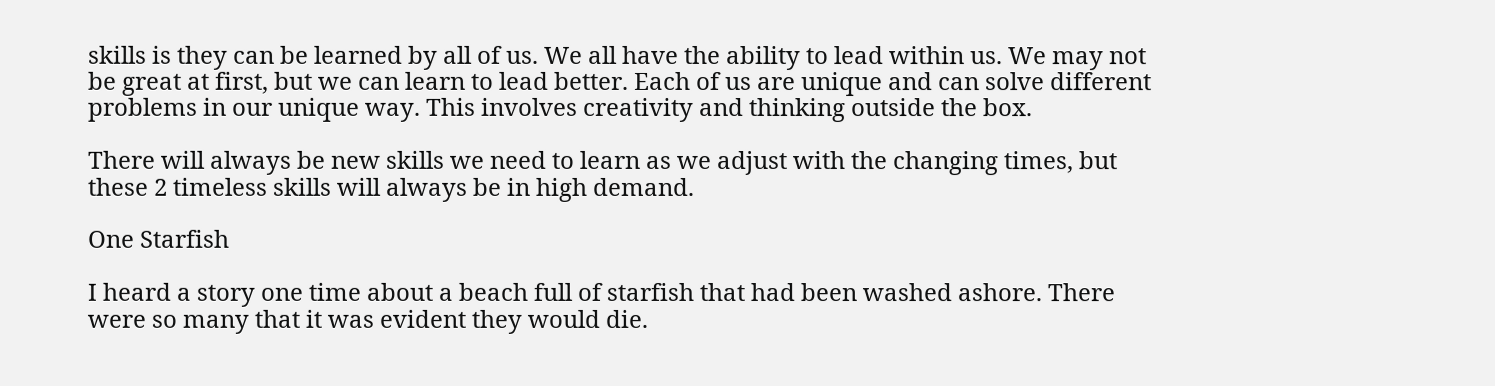skills is they can be learned by all of us. We all have the ability to lead within us. We may not be great at first, but we can learn to lead better. Each of us are unique and can solve different problems in our unique way. This involves creativity and thinking outside the box.

There will always be new skills we need to learn as we adjust with the changing times, but these 2 timeless skills will always be in high demand.

One Starfish

I heard a story one time about a beach full of starfish that had been washed ashore. There were so many that it was evident they would die.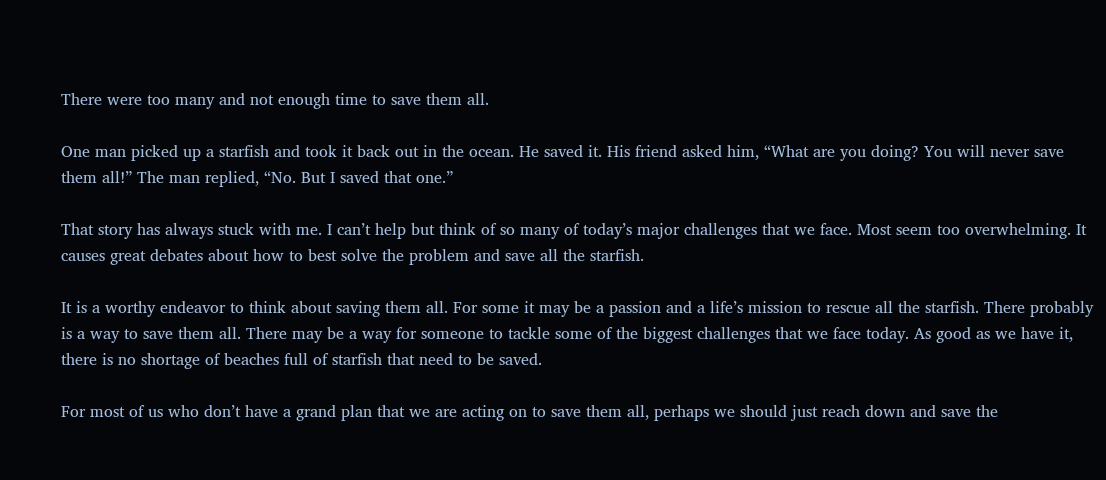There were too many and not enough time to save them all.

One man picked up a starfish and took it back out in the ocean. He saved it. His friend asked him, “What are you doing? You will never save them all!” The man replied, “No. But I saved that one.”

That story has always stuck with me. I can’t help but think of so many of today’s major challenges that we face. Most seem too overwhelming. It causes great debates about how to best solve the problem and save all the starfish.

It is a worthy endeavor to think about saving them all. For some it may be a passion and a life’s mission to rescue all the starfish. There probably is a way to save them all. There may be a way for someone to tackle some of the biggest challenges that we face today. As good as we have it, there is no shortage of beaches full of starfish that need to be saved.

For most of us who don’t have a grand plan that we are acting on to save them all, perhaps we should just reach down and save the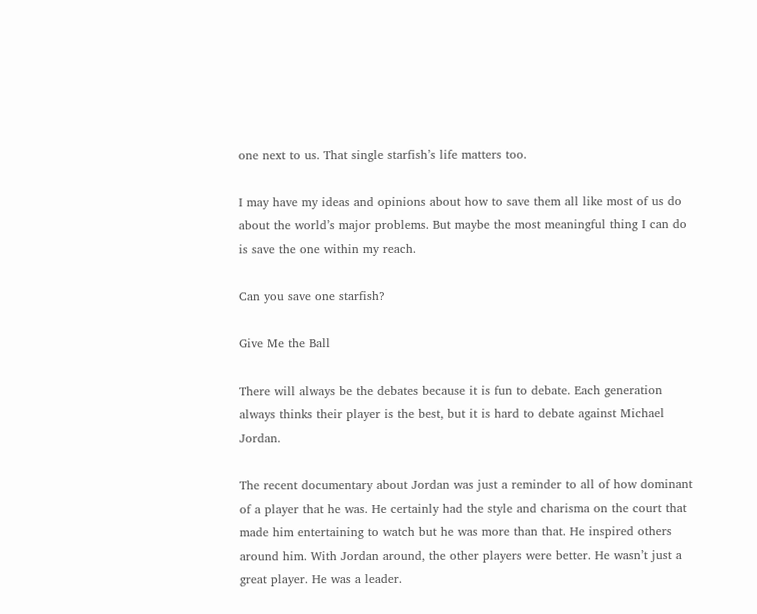one next to us. That single starfish’s life matters too.

I may have my ideas and opinions about how to save them all like most of us do about the world’s major problems. But maybe the most meaningful thing I can do is save the one within my reach.

Can you save one starfish?

Give Me the Ball

There will always be the debates because it is fun to debate. Each generation always thinks their player is the best, but it is hard to debate against Michael Jordan.

The recent documentary about Jordan was just a reminder to all of how dominant of a player that he was. He certainly had the style and charisma on the court that made him entertaining to watch but he was more than that. He inspired others around him. With Jordan around, the other players were better. He wasn’t just a great player. He was a leader.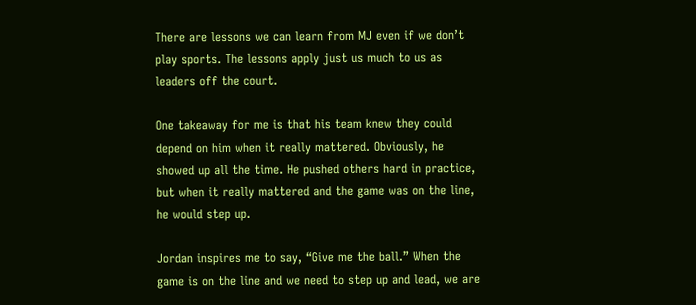There are lessons we can learn from MJ even if we don’t play sports. The lessons apply just us much to us as leaders off the court.

One takeaway for me is that his team knew they could depend on him when it really mattered. Obviously, he showed up all the time. He pushed others hard in practice, but when it really mattered and the game was on the line, he would step up.

Jordan inspires me to say, “Give me the ball.” When the game is on the line and we need to step up and lead, we are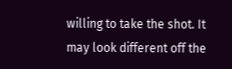willing to take the shot. It may look different off the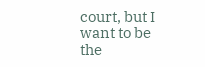court, but I want to be the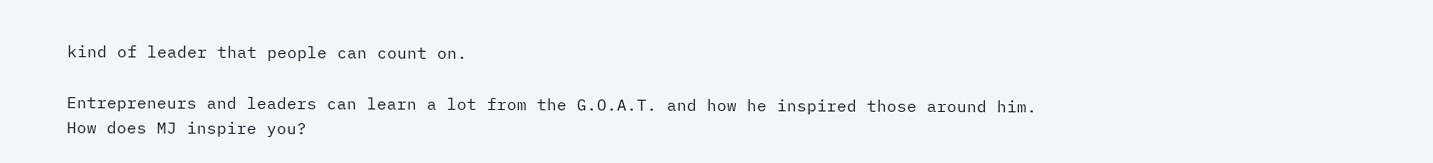kind of leader that people can count on.

Entrepreneurs and leaders can learn a lot from the G.O.A.T. and how he inspired those around him. How does MJ inspire you?